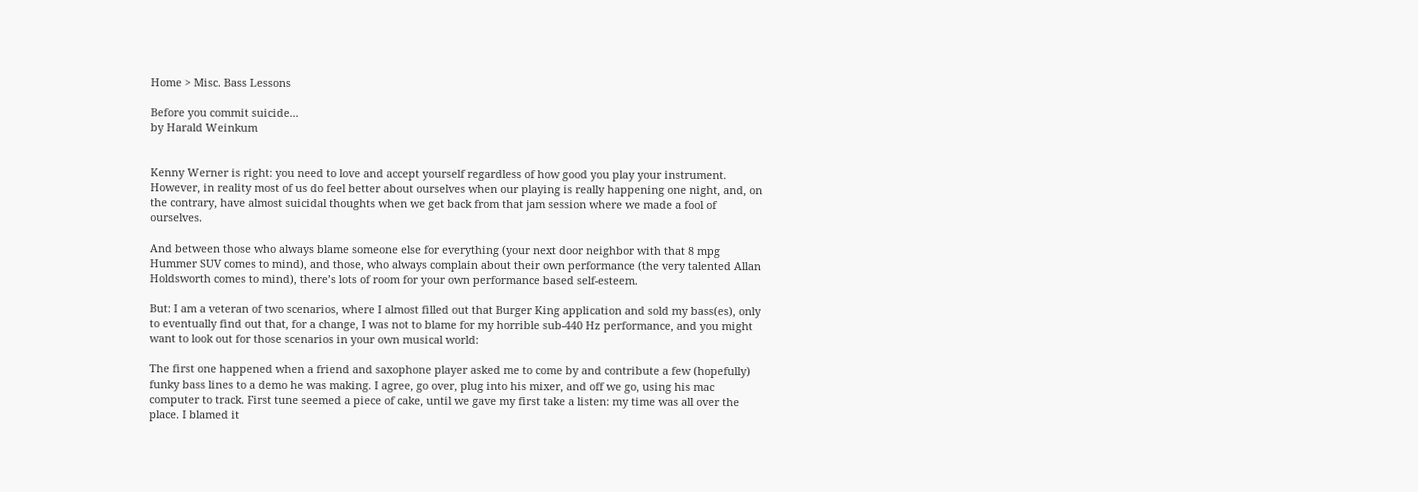Home > Misc. Bass Lessons

Before you commit suicide...
by Harald Weinkum


Kenny Werner is right: you need to love and accept yourself regardless of how good you play your instrument. However, in reality most of us do feel better about ourselves when our playing is really happening one night, and, on the contrary, have almost suicidal thoughts when we get back from that jam session where we made a fool of ourselves.

And between those who always blame someone else for everything (your next door neighbor with that 8 mpg Hummer SUV comes to mind), and those, who always complain about their own performance (the very talented Allan Holdsworth comes to mind), there’s lots of room for your own performance based self-esteem.

But: I am a veteran of two scenarios, where I almost filled out that Burger King application and sold my bass(es), only to eventually find out that, for a change, I was not to blame for my horrible sub-440 Hz performance, and you might want to look out for those scenarios in your own musical world:

The first one happened when a friend and saxophone player asked me to come by and contribute a few (hopefully) funky bass lines to a demo he was making. I agree, go over, plug into his mixer, and off we go, using his mac computer to track. First tune seemed a piece of cake, until we gave my first take a listen: my time was all over the place. I blamed it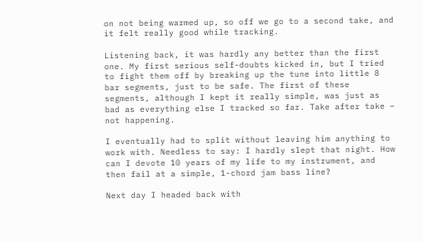on not being warmed up, so off we go to a second take, and it felt really good while tracking.

Listening back, it was hardly any better than the first one. My first serious self-doubts kicked in, but I tried to fight them off by breaking up the tune into little 8 bar segments, just to be safe. The first of these segments, although I kept it really simple, was just as bad as everything else I tracked so far. Take after take – not happening.

I eventually had to split without leaving him anything to work with. Needless to say: I hardly slept that night. How can I devote 10 years of my life to my instrument, and then fail at a simple, 1-chord jam bass line?

Next day I headed back with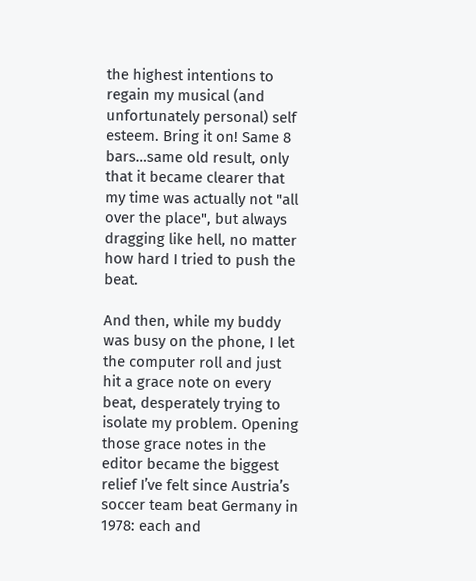the highest intentions to regain my musical (and unfortunately personal) self esteem. Bring it on! Same 8 bars…same old result, only that it became clearer that my time was actually not "all over the place", but always dragging like hell, no matter how hard I tried to push the beat.

And then, while my buddy was busy on the phone, I let the computer roll and just hit a grace note on every beat, desperately trying to isolate my problem. Opening those grace notes in the editor became the biggest relief I’ve felt since Austria’s soccer team beat Germany in 1978: each and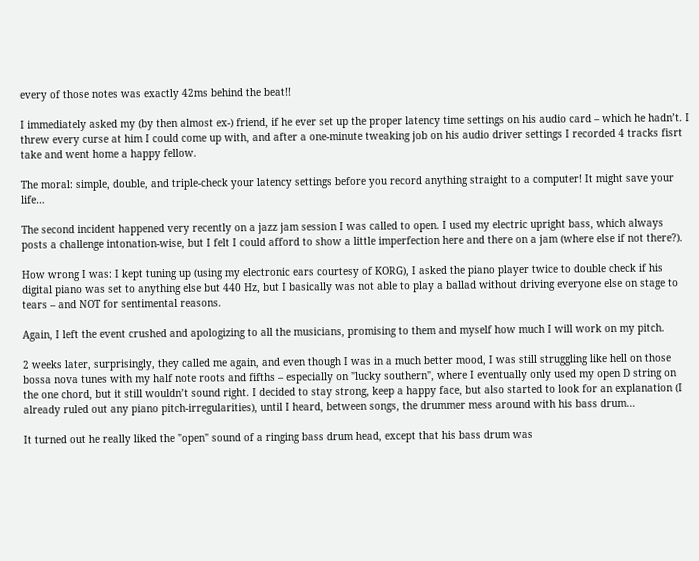every of those notes was exactly 42ms behind the beat!!

I immediately asked my (by then almost ex-) friend, if he ever set up the proper latency time settings on his audio card – which he hadn’t. I threw every curse at him I could come up with, and after a one-minute tweaking job on his audio driver settings I recorded 4 tracks fisrt take and went home a happy fellow.

The moral: simple, double, and triple-check your latency settings before you record anything straight to a computer! It might save your life…

The second incident happened very recently on a jazz jam session I was called to open. I used my electric upright bass, which always posts a challenge intonation-wise, but I felt I could afford to show a little imperfection here and there on a jam (where else if not there?).

How wrong I was: I kept tuning up (using my electronic ears courtesy of KORG), I asked the piano player twice to double check if his digital piano was set to anything else but 440 Hz, but I basically was not able to play a ballad without driving everyone else on stage to tears – and NOT for sentimental reasons.

Again, I left the event crushed and apologizing to all the musicians, promising to them and myself how much I will work on my pitch.

2 weeks later, surprisingly, they called me again, and even though I was in a much better mood, I was still struggling like hell on those bossa nova tunes with my half note roots and fifths – especially on "lucky southern", where I eventually only used my open D string on the one chord, but it still wouldn’t sound right. I decided to stay strong, keep a happy face, but also started to look for an explanation (I already ruled out any piano pitch-irregularities), until I heard, between songs, the drummer mess around with his bass drum…

It turned out he really liked the "open" sound of a ringing bass drum head, except that his bass drum was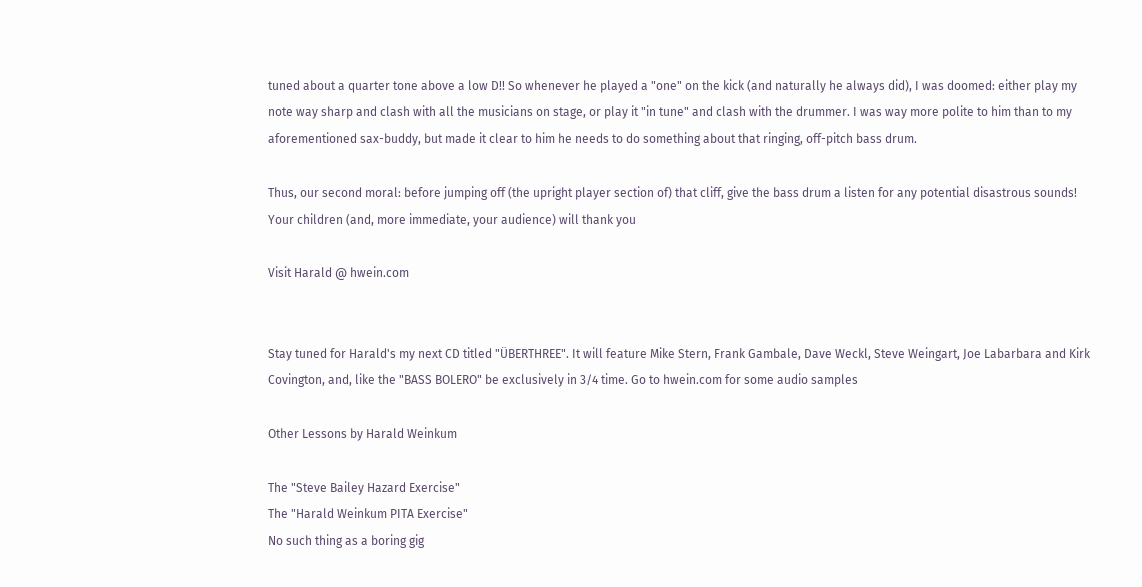tuned about a quarter tone above a low D!! So whenever he played a "one" on the kick (and naturally he always did), I was doomed: either play my note way sharp and clash with all the musicians on stage, or play it "in tune" and clash with the drummer. I was way more polite to him than to my aforementioned sax-buddy, but made it clear to him he needs to do something about that ringing, off-pitch bass drum.

Thus, our second moral: before jumping off (the upright player section of) that cliff, give the bass drum a listen for any potential disastrous sounds! Your children (and, more immediate, your audience) will thank you

Visit Harald @ hwein.com


Stay tuned for Harald's my next CD titled "ÜBERTHREE". It will feature Mike Stern, Frank Gambale, Dave Weckl, Steve Weingart, Joe Labarbara and Kirk Covington, and, like the "BASS BOLERO" be exclusively in 3/4 time. Go to hwein.com for some audio samples

Other Lessons by Harald Weinkum

The "Steve Bailey Hazard Exercise"
The "Harald Weinkum PITA Exercise"
No such thing as a boring gig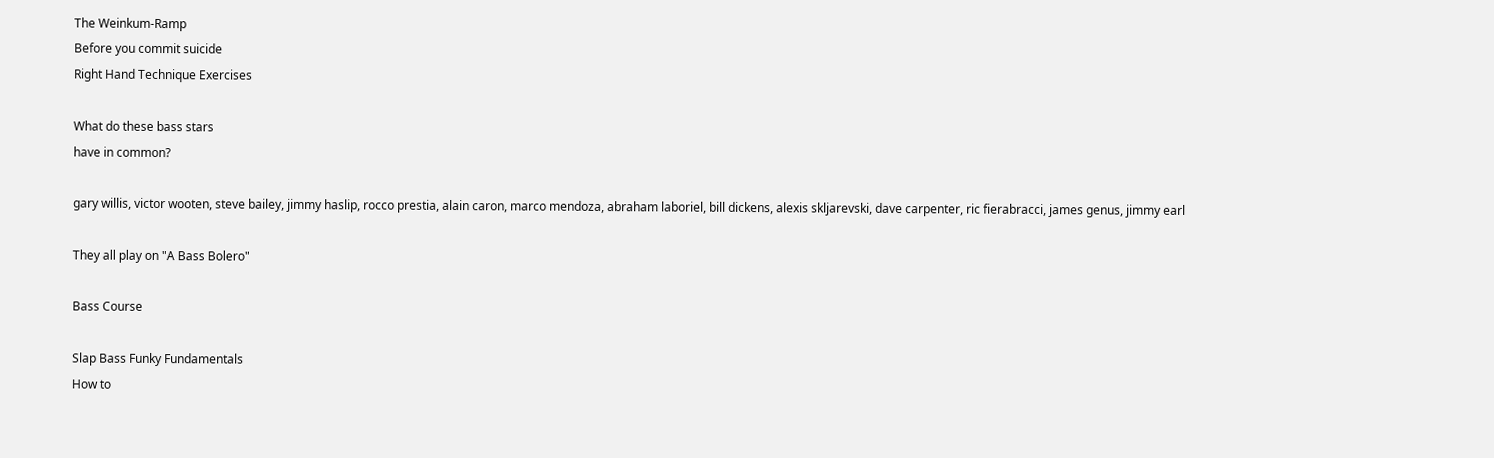The Weinkum-Ramp
Before you commit suicide
Right Hand Technique Exercises

What do these bass stars
have in common?

gary willis, victor wooten, steve bailey, jimmy haslip, rocco prestia, alain caron, marco mendoza, abraham laboriel, bill dickens, alexis skljarevski, dave carpenter, ric fierabracci, james genus, jimmy earl

They all play on "A Bass Bolero"

Bass Course

Slap Bass Funky Fundamentals
How to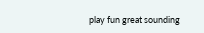play fun great sounding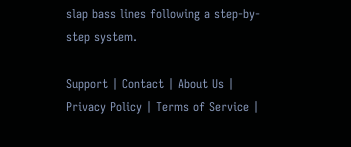slap bass lines following a step-by-step system.

Support | Contact | About Us | Privacy Policy | Terms of Service |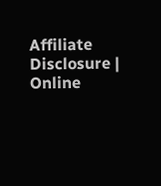Affiliate Disclosure | Online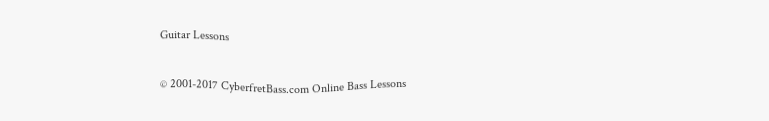Guitar Lessons

© 2001-2017 CyberfretBass.com Online Bass Lessons